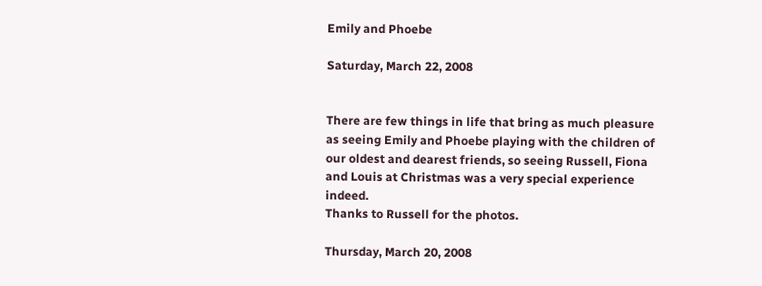Emily and Phoebe

Saturday, March 22, 2008


There are few things in life that bring as much pleasure as seeing Emily and Phoebe playing with the children of our oldest and dearest friends, so seeing Russell, Fiona and Louis at Christmas was a very special experience indeed.
Thanks to Russell for the photos.

Thursday, March 20, 2008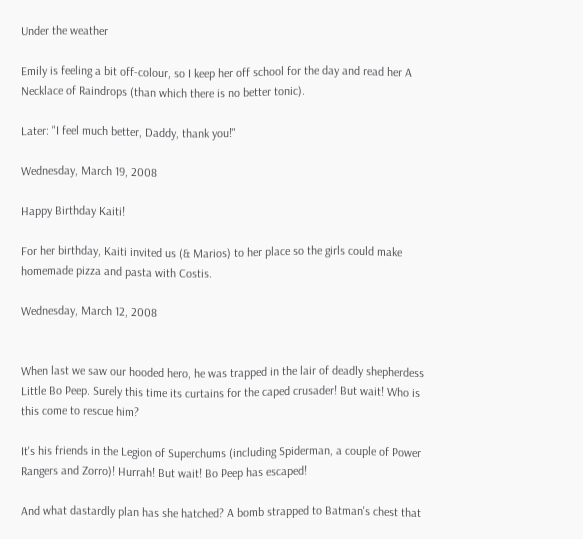Under the weather

Emily is feeling a bit off-colour, so I keep her off school for the day and read her A Necklace of Raindrops (than which there is no better tonic).

Later: "I feel much better, Daddy, thank you!"

Wednesday, March 19, 2008

Happy Birthday Kaiti!

For her birthday, Kaiti invited us (& Marios) to her place so the girls could make homemade pizza and pasta with Costis.

Wednesday, March 12, 2008


When last we saw our hooded hero, he was trapped in the lair of deadly shepherdess Little Bo Peep. Surely this time its curtains for the caped crusader! But wait! Who is this come to rescue him?

It's his friends in the Legion of Superchums (including Spiderman, a couple of Power Rangers and Zorro)! Hurrah! But wait! Bo Peep has escaped!

And what dastardly plan has she hatched? A bomb strapped to Batman's chest that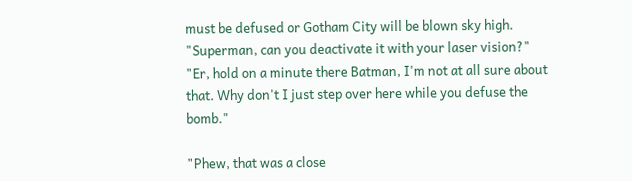must be defused or Gotham City will be blown sky high. "Superman, can you deactivate it with your laser vision?" "Er, hold on a minute there Batman, I'm not at all sure about that. Why don't I just step over here while you defuse the bomb."

"Phew, that was a close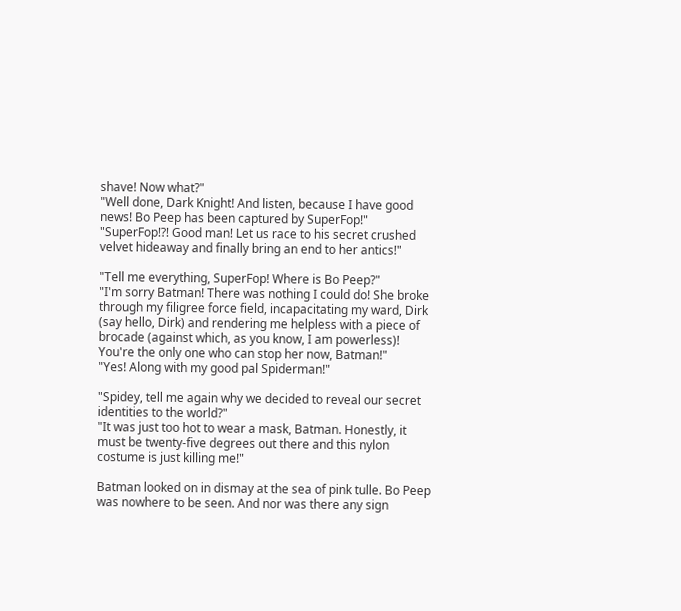shave! Now what?"
"Well done, Dark Knight! And listen, because I have good news! Bo Peep has been captured by SuperFop!"
"SuperFop!?! Good man! Let us race to his secret crushed velvet hideaway and finally bring an end to her antics!"

"Tell me everything, SuperFop! Where is Bo Peep?"
"I'm sorry Batman! There was nothing I could do! She broke through my filigree force field, incapacitating my ward, Dirk (say hello, Dirk) and rendering me helpless with a piece of brocade (against which, as you know, I am powerless)! You're the only one who can stop her now, Batman!"
"Yes! Along with my good pal Spiderman!"

"Spidey, tell me again why we decided to reveal our secret identities to the world?"
"It was just too hot to wear a mask, Batman. Honestly, it must be twenty-five degrees out there and this nylon costume is just killing me!"

Batman looked on in dismay at the sea of pink tulle. Bo Peep was nowhere to be seen. And nor was there any sign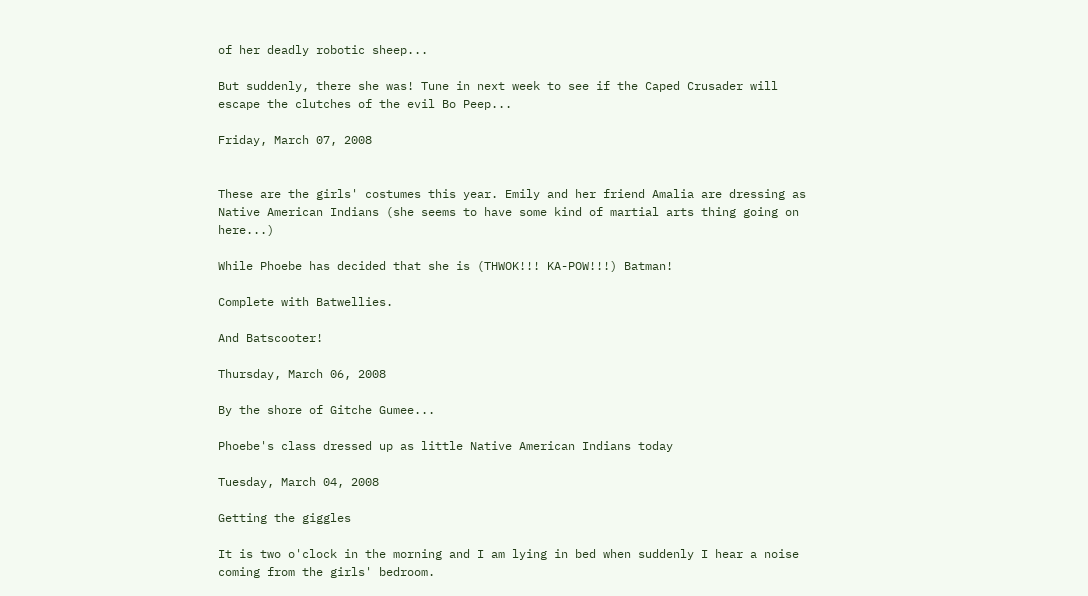of her deadly robotic sheep...

But suddenly, there she was! Tune in next week to see if the Caped Crusader will escape the clutches of the evil Bo Peep...

Friday, March 07, 2008


These are the girls' costumes this year. Emily and her friend Amalia are dressing as Native American Indians (she seems to have some kind of martial arts thing going on here...)

While Phoebe has decided that she is (THWOK!!! KA-POW!!!) Batman!

Complete with Batwellies.

And Batscooter!

Thursday, March 06, 2008

By the shore of Gitche Gumee...

Phoebe's class dressed up as little Native American Indians today

Tuesday, March 04, 2008

Getting the giggles

It is two o'clock in the morning and I am lying in bed when suddenly I hear a noise coming from the girls' bedroom.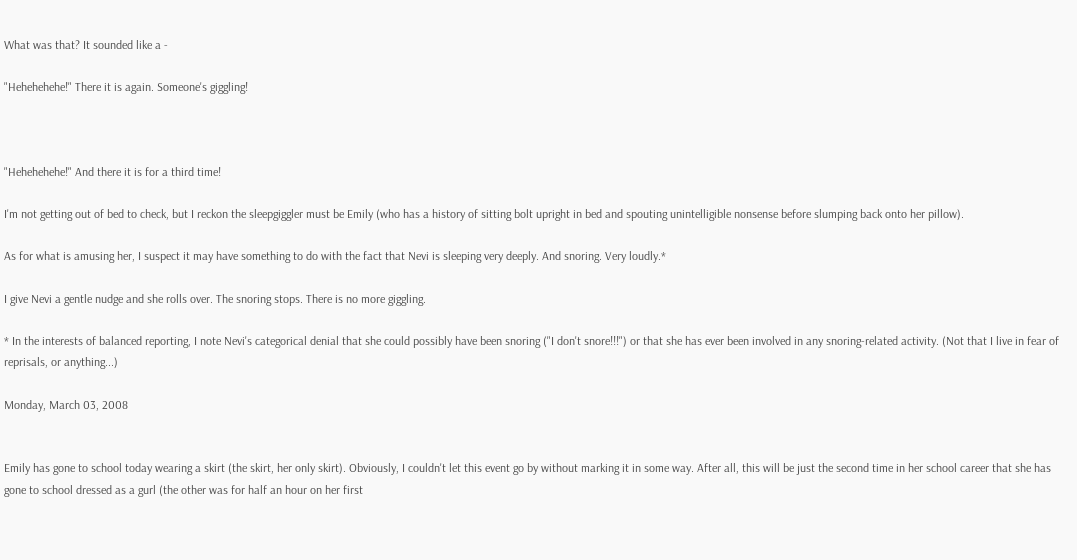What was that? It sounded like a -

"Hehehehehe!" There it is again. Someone's giggling!



"Hehehehehe!" And there it is for a third time!

I'm not getting out of bed to check, but I reckon the sleepgiggler must be Emily (who has a history of sitting bolt upright in bed and spouting unintelligible nonsense before slumping back onto her pillow).

As for what is amusing her, I suspect it may have something to do with the fact that Nevi is sleeping very deeply. And snoring. Very loudly.*

I give Nevi a gentle nudge and she rolls over. The snoring stops. There is no more giggling.

* In the interests of balanced reporting, I note Nevi's categorical denial that she could possibly have been snoring ("I don't snore!!!") or that she has ever been involved in any snoring-related activity. (Not that I live in fear of reprisals, or anything...)

Monday, March 03, 2008


Emily has gone to school today wearing a skirt (the skirt, her only skirt). Obviously, I couldn't let this event go by without marking it in some way. After all, this will be just the second time in her school career that she has gone to school dressed as a gurl (the other was for half an hour on her first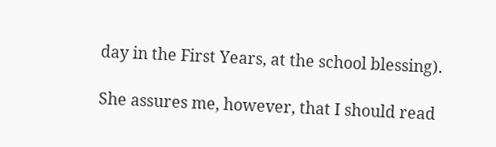day in the First Years, at the school blessing).

She assures me, however, that I should read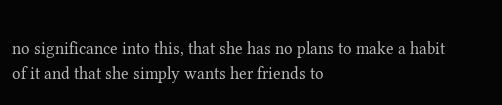no significance into this, that she has no plans to make a habit of it and that she simply wants her friends to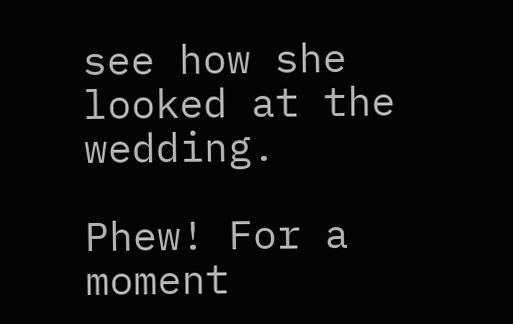see how she looked at the wedding.

Phew! For a moment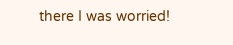there I was worried!